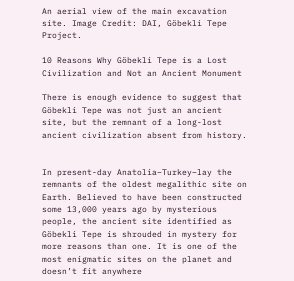An aerial view of the main excavation site. Image Credit: DAI, Göbekli Tepe Project.

10 Reasons Why Göbekli Tepe is a Lost Civilization and Not an Ancient Monument

There is enough evidence to suggest that Göbekli Tepe was not just an ancient site, but the remnant of a long-lost ancient civilization absent from history.


In present-day Anatolia–Turkey–lay the remnants of the oldest megalithic site on Earth. Believed to have been constructed some 13,000 years ago by mysterious people, the ancient site identified as Göbekli Tepe is shrouded in mystery for more reasons than one. It is one of the most enigmatic sites on the planet and doesn’t fit anywhere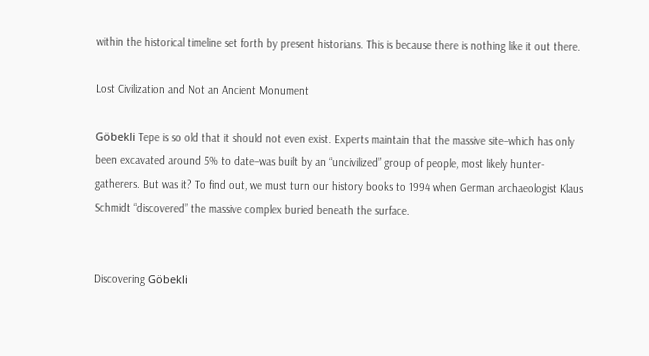within the historical timeline set forth by present historians. This is because there is nothing like it out there.

Lost Civilization and Not an Ancient Monument

Göbekli Tepe is so old that it should not even exist. Experts maintain that the massive site–which has only been excavated around 5% to date–was built by an “uncivilized” group of people, most likely hunter-gatherers. But was it? To find out, we must turn our history books to 1994 when German archaeologist Klaus Schmidt “discovered” the massive complex buried beneath the surface.


Discovering Göbekli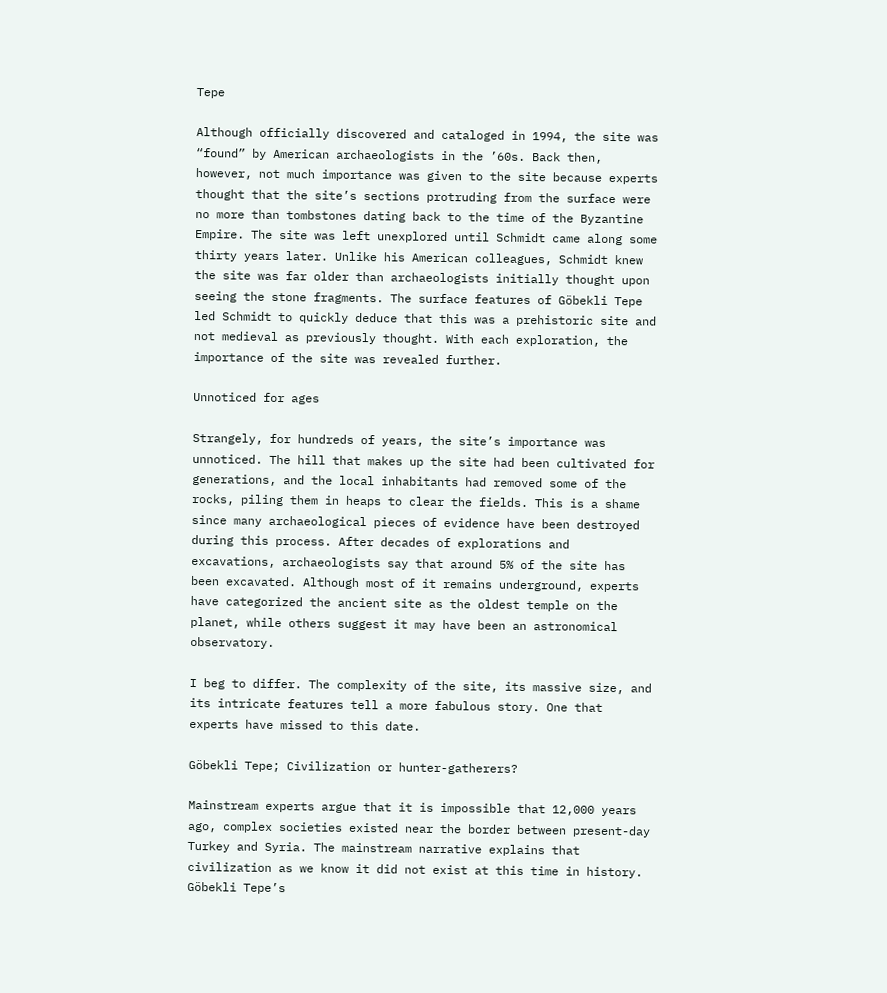Tepe

Although officially discovered and cataloged in 1994, the site was “found” by American archaeologists in the ’60s. Back then, however, not much importance was given to the site because experts thought that the site’s sections protruding from the surface were no more than tombstones dating back to the time of the Byzantine Empire. The site was left unexplored until Schmidt came along some thirty years later. Unlike his American colleagues, Schmidt knew the site was far older than archaeologists initially thought upon seeing the stone fragments. The surface features of Göbekli Tepe led Schmidt to quickly deduce that this was a prehistoric site and not medieval as previously thought. With each exploration, the importance of the site was revealed further.

Unnoticed for ages

Strangely, for hundreds of years, the site’s importance was unnoticed. The hill that makes up the site had been cultivated for generations, and the local inhabitants had removed some of the rocks, piling them in heaps to clear the fields. This is a shame since many archaeological pieces of evidence have been destroyed during this process. After decades of explorations and excavations, archaeologists say that around 5% of the site has been excavated. Although most of it remains underground, experts have categorized the ancient site as the oldest temple on the planet, while others suggest it may have been an astronomical observatory.

I beg to differ. The complexity of the site, its massive size, and its intricate features tell a more fabulous story. One that experts have missed to this date.

Göbekli Tepe; Civilization or hunter-gatherers?

Mainstream experts argue that it is impossible that 12,000 years ago, complex societies existed near the border between present-day Turkey and Syria. The mainstream narrative explains that civilization as we know it did not exist at this time in history. Göbekli Tepe’s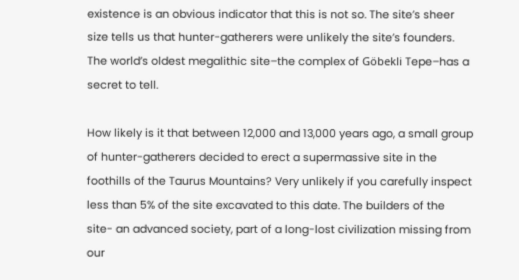existence is an obvious indicator that this is not so. The site’s sheer size tells us that hunter-gatherers were unlikely the site’s founders. The world’s oldest megalithic site–the complex of Göbekli Tepe–has a secret to tell.

How likely is it that between 12,000 and 13,000 years ago, a small group of hunter-gatherers decided to erect a supermassive site in the foothills of the Taurus Mountains? Very unlikely if you carefully inspect less than 5% of the site excavated to this date. The builders of the site- an advanced society, part of a long-lost civilization missing from our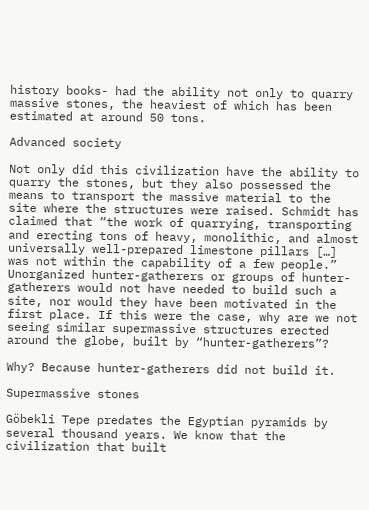history books- had the ability not only to quarry massive stones, the heaviest of which has been estimated at around 50 tons.

Advanced society

Not only did this civilization have the ability to quarry the stones, but they also possessed the means to transport the massive material to the site where the structures were raised. Schmidt has claimed that “the work of quarrying, transporting and erecting tons of heavy, monolithic, and almost universally well-prepared limestone pillars […] was not within the capability of a few people.” Unorganized hunter-gatherers or groups of hunter-gatherers would not have needed to build such a site, nor would they have been motivated in the first place. If this were the case, why are we not seeing similar supermassive structures erected around the globe, built by “hunter-gatherers”?

Why? Because hunter-gatherers did not build it.

Supermassive stones

Göbekli Tepe predates the Egyptian pyramids by several thousand years. We know that the civilization that built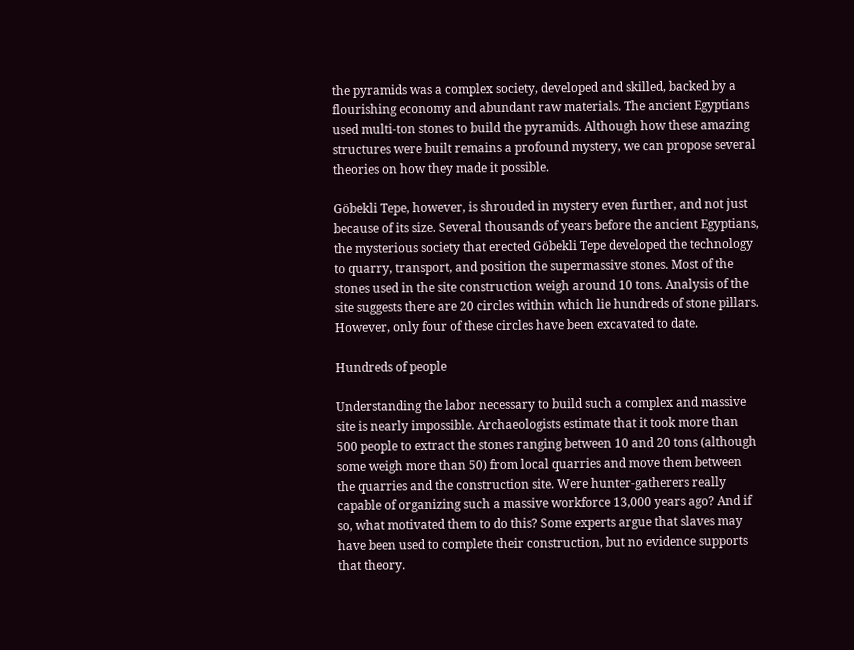the pyramids was a complex society, developed and skilled, backed by a flourishing economy and abundant raw materials. The ancient Egyptians used multi-ton stones to build the pyramids. Although how these amazing structures were built remains a profound mystery, we can propose several theories on how they made it possible.

Göbekli Tepe, however, is shrouded in mystery even further, and not just because of its size. Several thousands of years before the ancient Egyptians, the mysterious society that erected Göbekli Tepe developed the technology to quarry, transport, and position the supermassive stones. Most of the stones used in the site construction weigh around 10 tons. Analysis of the site suggests there are 20 circles within which lie hundreds of stone pillars. However, only four of these circles have been excavated to date.

Hundreds of people

Understanding the labor necessary to build such a complex and massive site is nearly impossible. Archaeologists estimate that it took more than 500 people to extract the stones ranging between 10 and 20 tons (although some weigh more than 50) from local quarries and move them between the quarries and the construction site. Were hunter-gatherers really capable of organizing such a massive workforce 13,000 years ago? And if so, what motivated them to do this? Some experts argue that slaves may have been used to complete their construction, but no evidence supports that theory.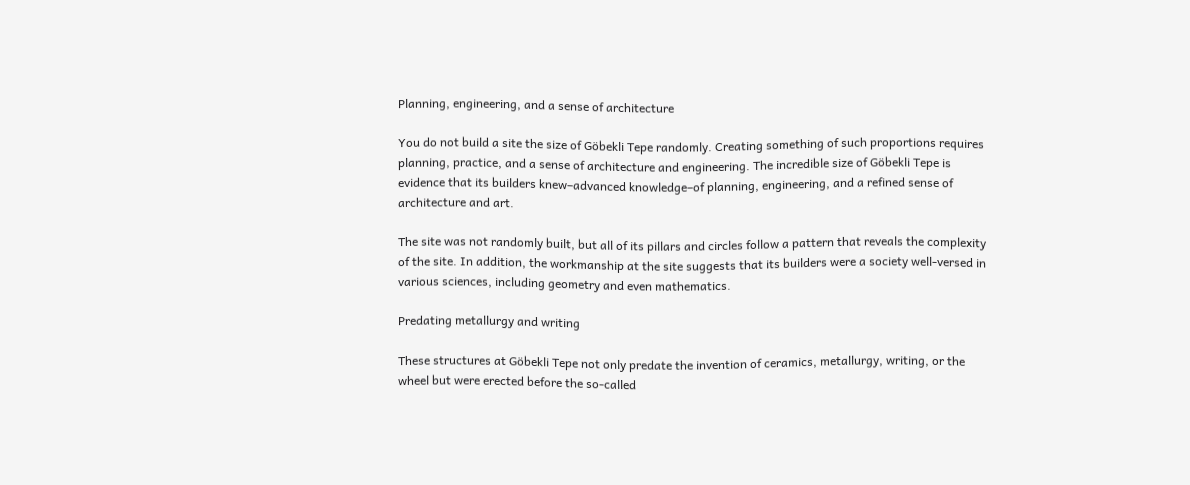Planning, engineering, and a sense of architecture

You do not build a site the size of Göbekli Tepe randomly. Creating something of such proportions requires planning, practice, and a sense of architecture and engineering. The incredible size of Göbekli Tepe is evidence that its builders knew–advanced knowledge–of planning, engineering, and a refined sense of architecture and art.

The site was not randomly built, but all of its pillars and circles follow a pattern that reveals the complexity of the site. In addition, the workmanship at the site suggests that its builders were a society well-versed in various sciences, including geometry and even mathematics.

Predating metallurgy and writing

These structures at Göbekli Tepe not only predate the invention of ceramics, metallurgy, writing, or the wheel but were erected before the so-called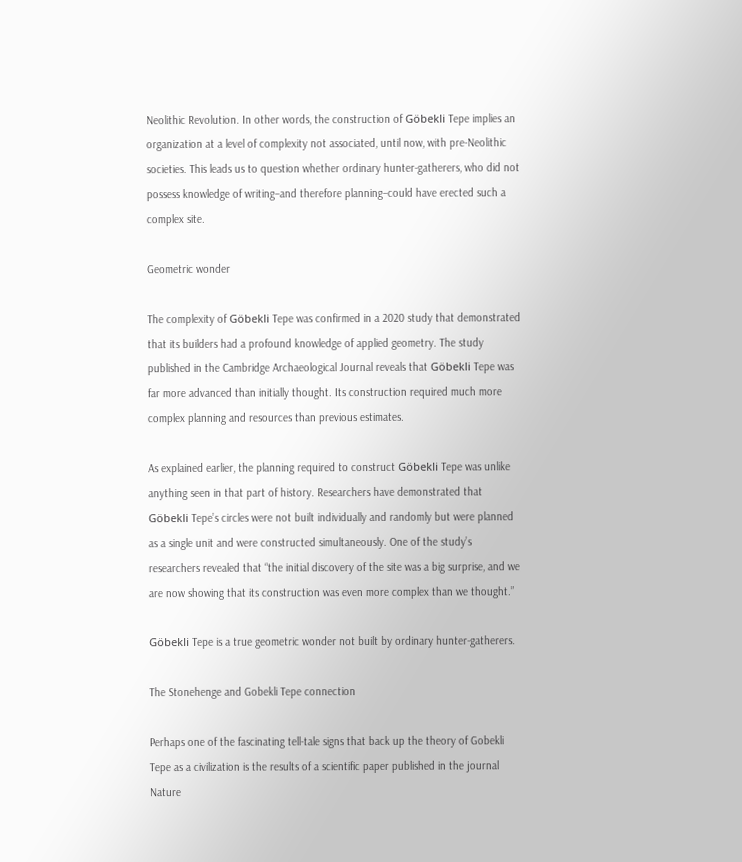Neolithic Revolution. In other words, the construction of Göbekli Tepe implies an organization at a level of complexity not associated, until now, with pre-Neolithic societies. This leads us to question whether ordinary hunter-gatherers, who did not possess knowledge of writing–and therefore planning–could have erected such a complex site.

Geometric wonder

The complexity of Göbekli Tepe was confirmed in a 2020 study that demonstrated that its builders had a profound knowledge of applied geometry. The study published in the Cambridge Archaeological Journal reveals that Göbekli Tepe was far more advanced than initially thought. Its construction required much more complex planning and resources than previous estimates.

As explained earlier, the planning required to construct Göbekli Tepe was unlike anything seen in that part of history. Researchers have demonstrated that Göbekli Tepe’s circles were not built individually and randomly but were planned as a single unit and were constructed simultaneously. One of the study’s researchers revealed that “the initial discovery of the site was a big surprise, and we are now showing that its construction was even more complex than we thought.”

Göbekli Tepe is a true geometric wonder not built by ordinary hunter-gatherers.

The Stonehenge and Gobekli Tepe connection

Perhaps one of the fascinating tell-tale signs that back up the theory of Gobekli Tepe as a civilization is the results of a scientific paper published in the journal Nature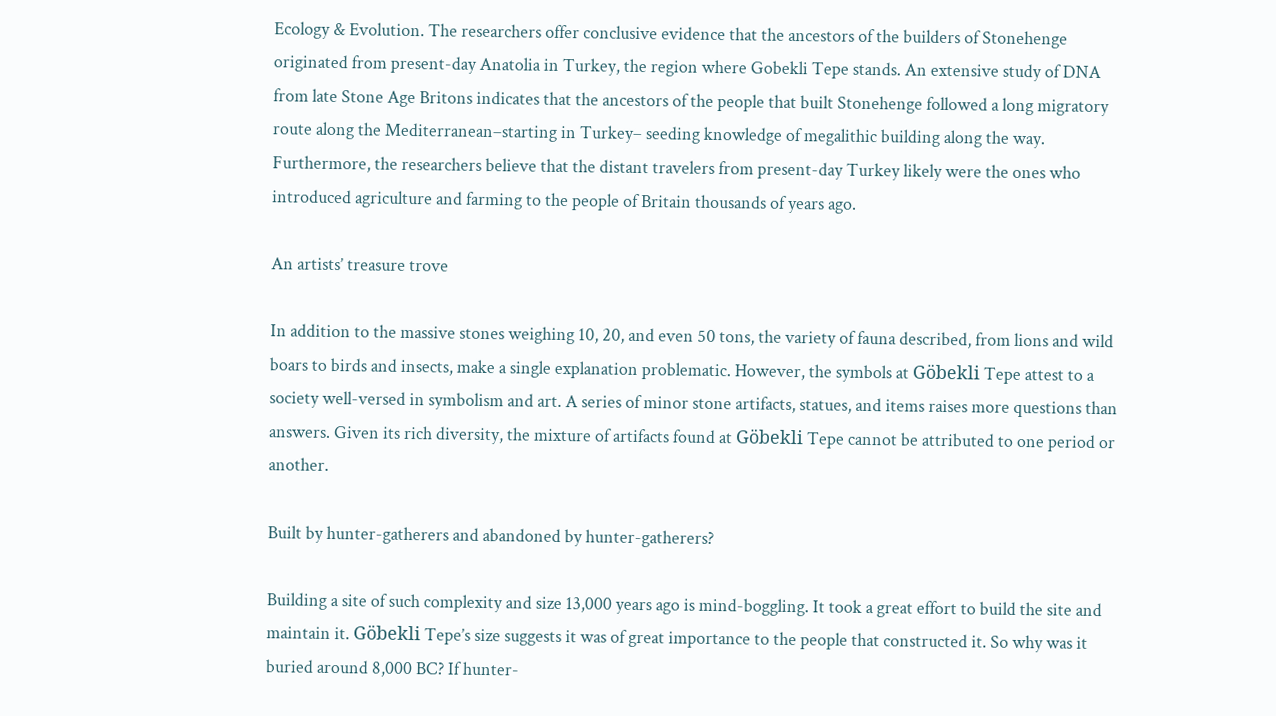Ecology & Evolution. The researchers offer conclusive evidence that the ancestors of the builders of Stonehenge originated from present-day Anatolia in Turkey, the region where Gobekli Tepe stands. An extensive study of DNA from late Stone Age Britons indicates that the ancestors of the people that built Stonehenge followed a long migratory route along the Mediterranean–starting in Turkey– seeding knowledge of megalithic building along the way. Furthermore, the researchers believe that the distant travelers from present-day Turkey likely were the ones who introduced agriculture and farming to the people of Britain thousands of years ago.

An artists’ treasure trove

In addition to the massive stones weighing 10, 20, and even 50 tons, the variety of fauna described, from lions and wild boars to birds and insects, make a single explanation problematic. However, the symbols at Göbekli Tepe attest to a society well-versed in symbolism and art. A series of minor stone artifacts, statues, and items raises more questions than answers. Given its rich diversity, the mixture of artifacts found at Göbekli Tepe cannot be attributed to one period or another.

Built by hunter-gatherers and abandoned by hunter-gatherers?

Building a site of such complexity and size 13,000 years ago is mind-boggling. It took a great effort to build the site and maintain it. Göbekli Tepe’s size suggests it was of great importance to the people that constructed it. So why was it buried around 8,000 BC? If hunter-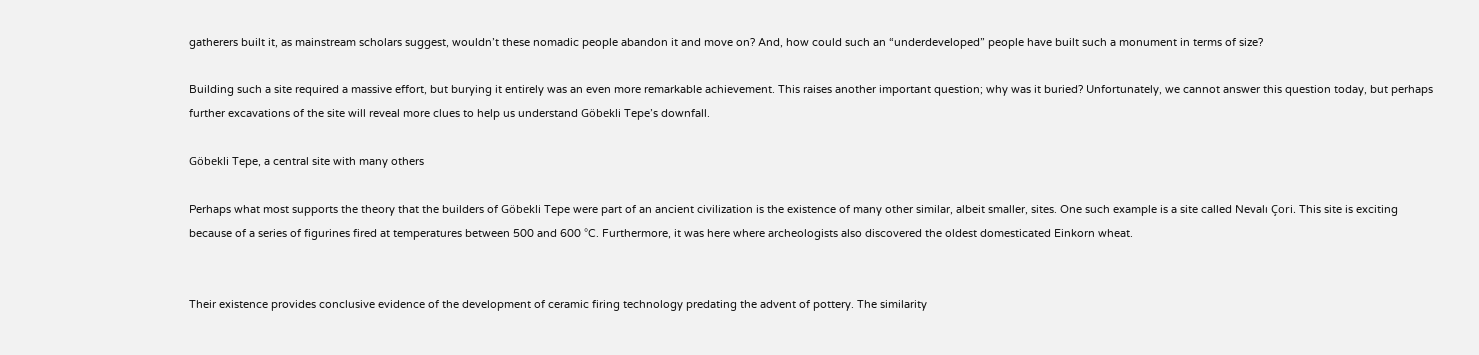gatherers built it, as mainstream scholars suggest, wouldn’t these nomadic people abandon it and move on? And, how could such an “underdeveloped” people have built such a monument in terms of size?

Building such a site required a massive effort, but burying it entirely was an even more remarkable achievement. This raises another important question; why was it buried? Unfortunately, we cannot answer this question today, but perhaps further excavations of the site will reveal more clues to help us understand Göbekli Tepe’s downfall.

Göbekli Tepe, a central site with many others

Perhaps what most supports the theory that the builders of Göbekli Tepe were part of an ancient civilization is the existence of many other similar, albeit smaller, sites. One such example is a site called Nevalı Çori. This site is exciting because of a series of figurines fired at temperatures between 500 and 600 °C. Furthermore, it was here where archeologists also discovered the oldest domesticated Einkorn wheat.


Their existence provides conclusive evidence of the development of ceramic firing technology predating the advent of pottery. The similarity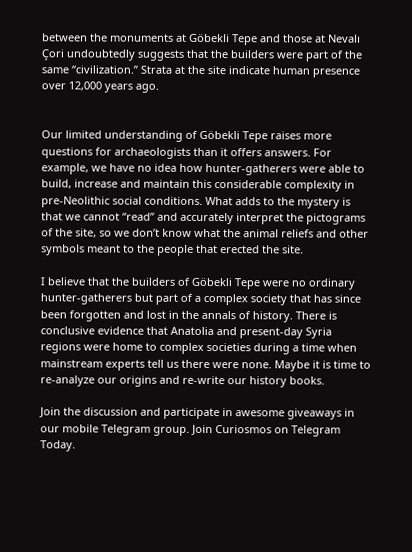between the monuments at Göbekli Tepe and those at Nevalı Çori undoubtedly suggests that the builders were part of the same “civilization.” Strata at the site indicate human presence over 12,000 years ago.


Our limited understanding of Göbekli Tepe raises more questions for archaeologists than it offers answers. For example, we have no idea how hunter-gatherers were able to build, increase and maintain this considerable complexity in pre-Neolithic social conditions. What adds to the mystery is that we cannot “read” and accurately interpret the pictograms of the site, so we don’t know what the animal reliefs and other symbols meant to the people that erected the site.

I believe that the builders of Göbekli Tepe were no ordinary hunter-gatherers but part of a complex society that has since been forgotten and lost in the annals of history. There is conclusive evidence that Anatolia and present-day Syria regions were home to complex societies during a time when mainstream experts tell us there were none. Maybe it is time to re-analyze our origins and re-write our history books.

Join the discussion and participate in awesome giveaways in our mobile Telegram group. Join Curiosmos on Telegram Today.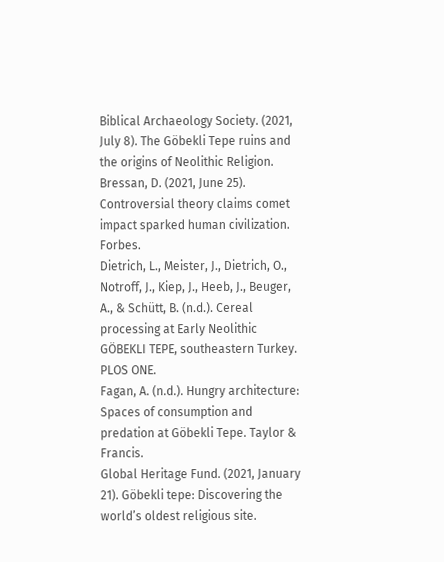Biblical Archaeology Society. (2021, July 8). The Göbekli Tepe ruins and the origins of Neolithic Religion.
Bressan, D. (2021, June 25). Controversial theory claims comet impact sparked human civilization. Forbes.
Dietrich, L., Meister, J., Dietrich, O., Notroff, J., Kiep, J., Heeb, J., Beuger, A., & Schütt, B. (n.d.). Cereal processing at Early Neolithic GÖBEKLI TEPE, southeastern Turkey. PLOS ONE.
Fagan, A. (n.d.). Hungry architecture: Spaces of consumption and predation at Göbekli Tepe. Taylor & Francis.
Global Heritage Fund. (2021, January 21). Göbekli tepe: Discovering the world’s oldest religious site.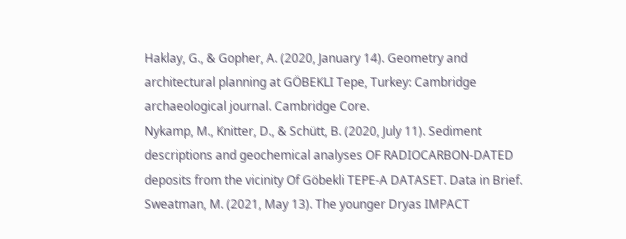Haklay, G., & Gopher, A. (2020, January 14). Geometry and architectural planning at GÖBEKLI Tepe, Turkey: Cambridge archaeological journal. Cambridge Core.
Nykamp, M., Knitter, D., & Schütt, B. (2020, July 11). Sediment descriptions and geochemical analyses OF RADIOCARBON-DATED deposits from the vicinity Of Göbekli TEPE-A DATASET. Data in Brief.
Sweatman, M. (2021, May 13). The younger Dryas IMPACT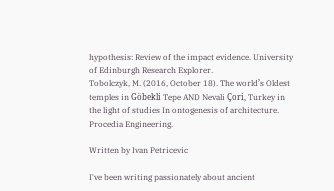hypothesis: Review of the impact evidence. University of Edinburgh Research Explorer.
Tobolczyk, M. (2016, October 18). The world’s Oldest temples in Göbekli Tepe AND Nevali Çori, Turkey in the light of studies In ontogenesis of architecture. Procedia Engineering.

Written by Ivan Petricevic

I've been writing passionately about ancient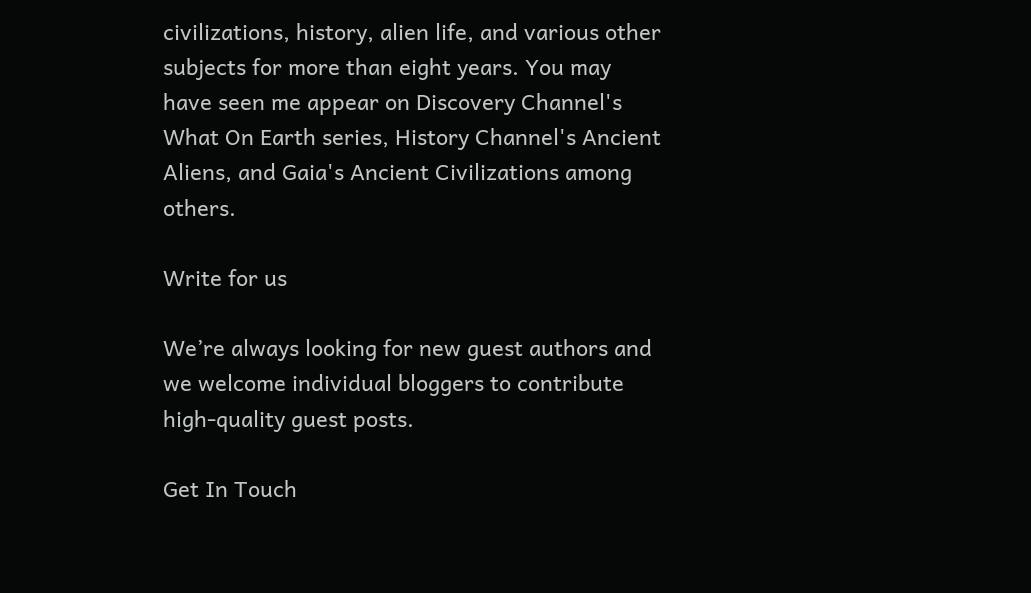civilizations, history, alien life, and various other subjects for more than eight years. You may have seen me appear on Discovery Channel's What On Earth series, History Channel's Ancient Aliens, and Gaia's Ancient Civilizations among others.

Write for us

We’re always looking for new guest authors and we welcome individual bloggers to contribute high-quality guest posts.

Get In Touch